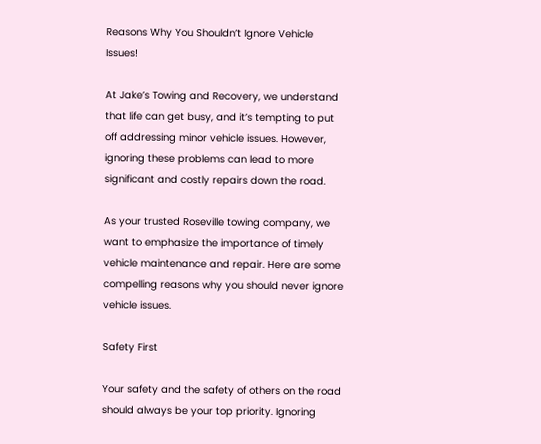Reasons Why You Shouldn’t Ignore Vehicle Issues!

At Jake’s Towing and Recovery, we understand that life can get busy, and it’s tempting to put off addressing minor vehicle issues. However, ignoring these problems can lead to more significant and costly repairs down the road.

As your trusted Roseville towing company, we want to emphasize the importance of timely vehicle maintenance and repair. Here are some compelling reasons why you should never ignore vehicle issues.

Safety First

Your safety and the safety of others on the road should always be your top priority. Ignoring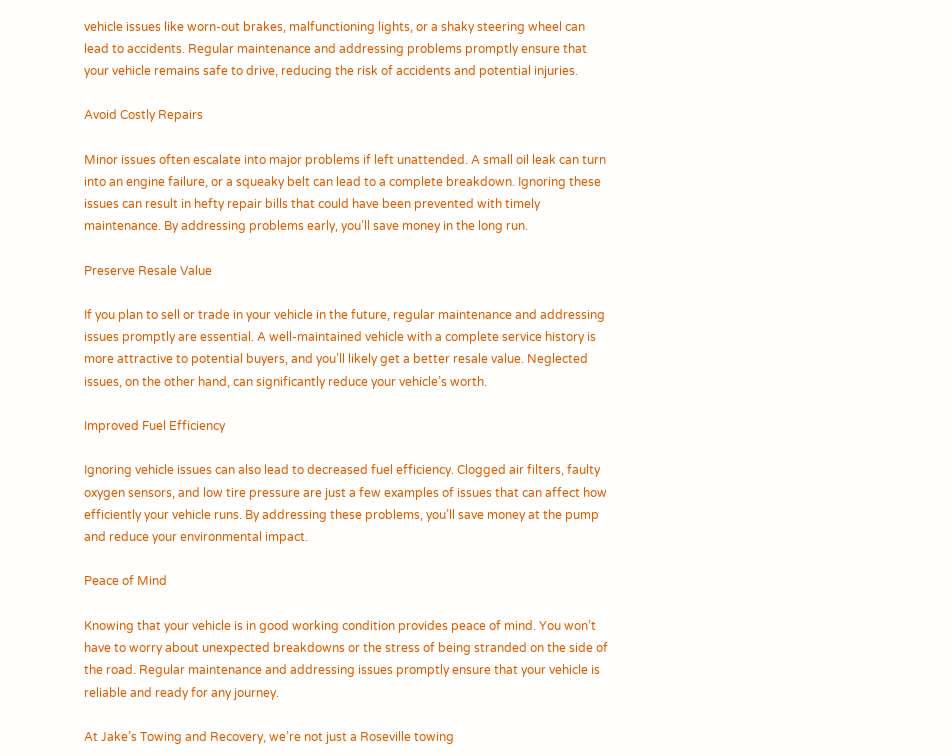vehicle issues like worn-out brakes, malfunctioning lights, or a shaky steering wheel can lead to accidents. Regular maintenance and addressing problems promptly ensure that your vehicle remains safe to drive, reducing the risk of accidents and potential injuries.

Avoid Costly Repairs

Minor issues often escalate into major problems if left unattended. A small oil leak can turn into an engine failure, or a squeaky belt can lead to a complete breakdown. Ignoring these issues can result in hefty repair bills that could have been prevented with timely maintenance. By addressing problems early, you’ll save money in the long run.

Preserve Resale Value

If you plan to sell or trade in your vehicle in the future, regular maintenance and addressing issues promptly are essential. A well-maintained vehicle with a complete service history is more attractive to potential buyers, and you’ll likely get a better resale value. Neglected issues, on the other hand, can significantly reduce your vehicle’s worth.

Improved Fuel Efficiency

Ignoring vehicle issues can also lead to decreased fuel efficiency. Clogged air filters, faulty oxygen sensors, and low tire pressure are just a few examples of issues that can affect how efficiently your vehicle runs. By addressing these problems, you’ll save money at the pump and reduce your environmental impact.

Peace of Mind

Knowing that your vehicle is in good working condition provides peace of mind. You won’t have to worry about unexpected breakdowns or the stress of being stranded on the side of the road. Regular maintenance and addressing issues promptly ensure that your vehicle is reliable and ready for any journey.

At Jake’s Towing and Recovery, we’re not just a Roseville towing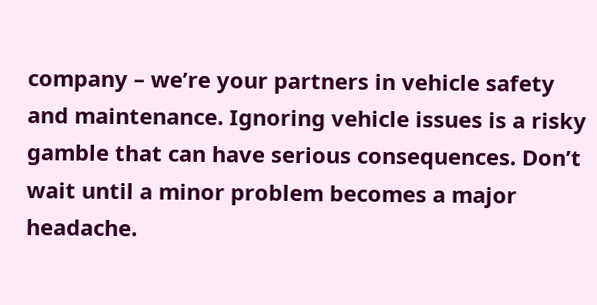company – we’re your partners in vehicle safety and maintenance. Ignoring vehicle issues is a risky gamble that can have serious consequences. Don’t wait until a minor problem becomes a major headache.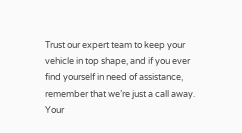Trust our expert team to keep your vehicle in top shape, and if you ever find yourself in need of assistance, remember that we’re just a call away. Your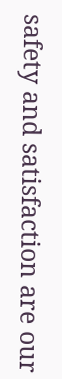safety and satisfaction are our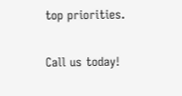top priorities.

Call us today!